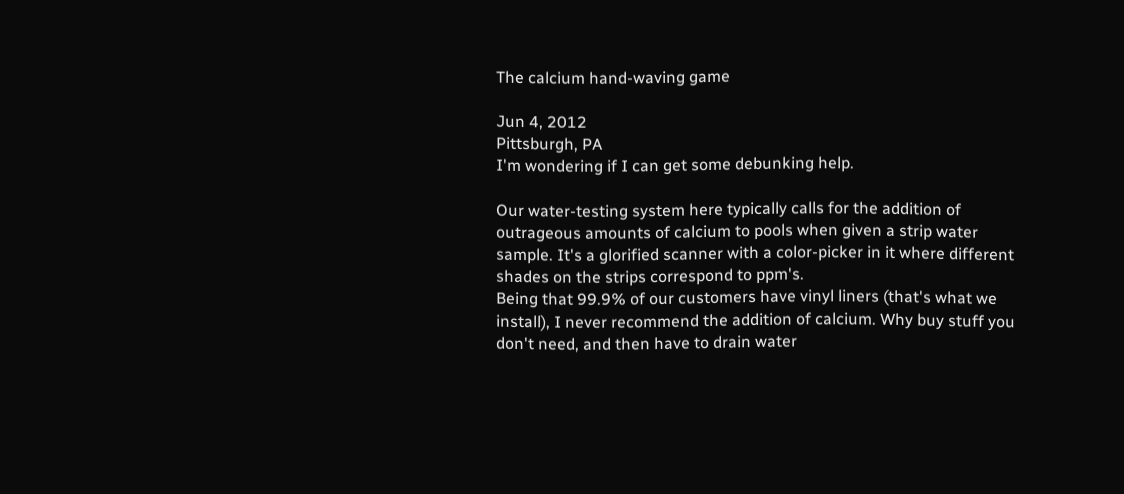The calcium hand-waving game

Jun 4, 2012
Pittsburgh, PA
I'm wondering if I can get some debunking help.

Our water-testing system here typically calls for the addition of outrageous amounts of calcium to pools when given a strip water sample. It's a glorified scanner with a color-picker in it where different shades on the strips correspond to ppm's.
Being that 99.9% of our customers have vinyl liners (that's what we install), I never recommend the addition of calcium. Why buy stuff you don't need, and then have to drain water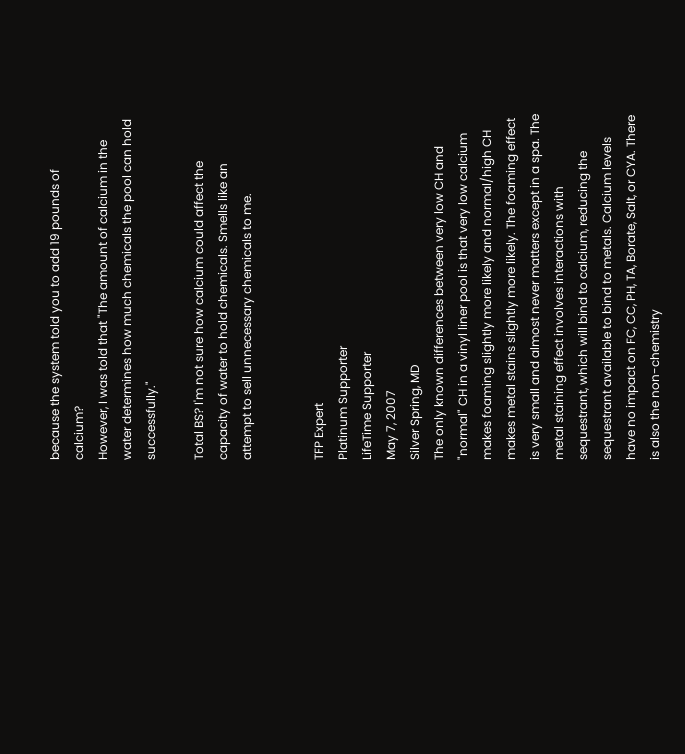because the system told you to add 19 pounds of calcium?
However, I was told that "The amount of calcium in the water determines how much chemicals the pool can hold successfully."

Total BS? I'm not sure how calcium could affect the capacity of water to hold chemicals. Smells like an attempt to sell unnecessary chemicals to me.


TFP Expert
Platinum Supporter
LifeTime Supporter
May 7, 2007
Silver Spring, MD
The only known differences between very low CH and "normal" CH in a vinyl liner pool is that very low calcium makes foaming slightly more likely and normal/high CH makes metal stains slightly more likely. The foaming effect is very small and almost never matters except in a spa. The metal staining effect involves interactions with sequestrant, which will bind to calcium, reducing the sequestrant available to bind to metals. Calcium levels have no impact on FC, CC, PH, TA, Borate, Salt, or CYA. There is also the non-chemistry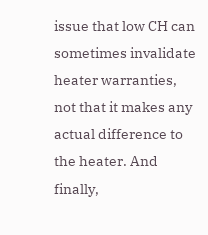issue that low CH can sometimes invalidate heater warranties, not that it makes any actual difference to the heater. And finally,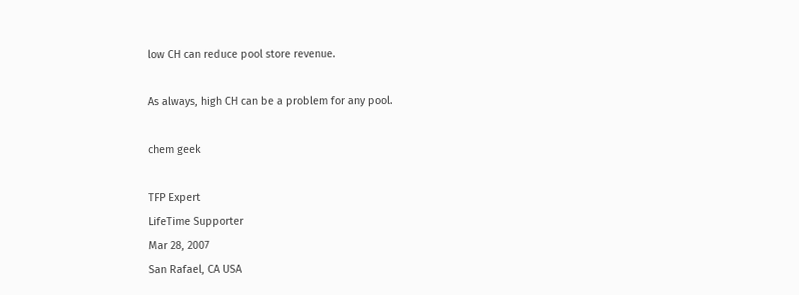low CH can reduce pool store revenue.

As always, high CH can be a problem for any pool.

chem geek

TFP Expert
LifeTime Supporter
Mar 28, 2007
San Rafael, CA USA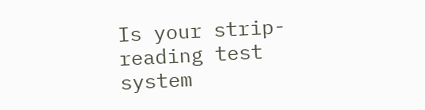Is your strip-reading test system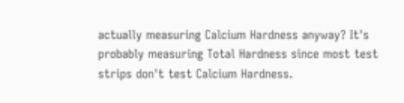actually measuring Calcium Hardness anyway? It's probably measuring Total Hardness since most test strips don't test Calcium Hardness.